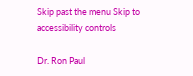Skip past the menu Skip to accessibility controls

Dr. Ron Paul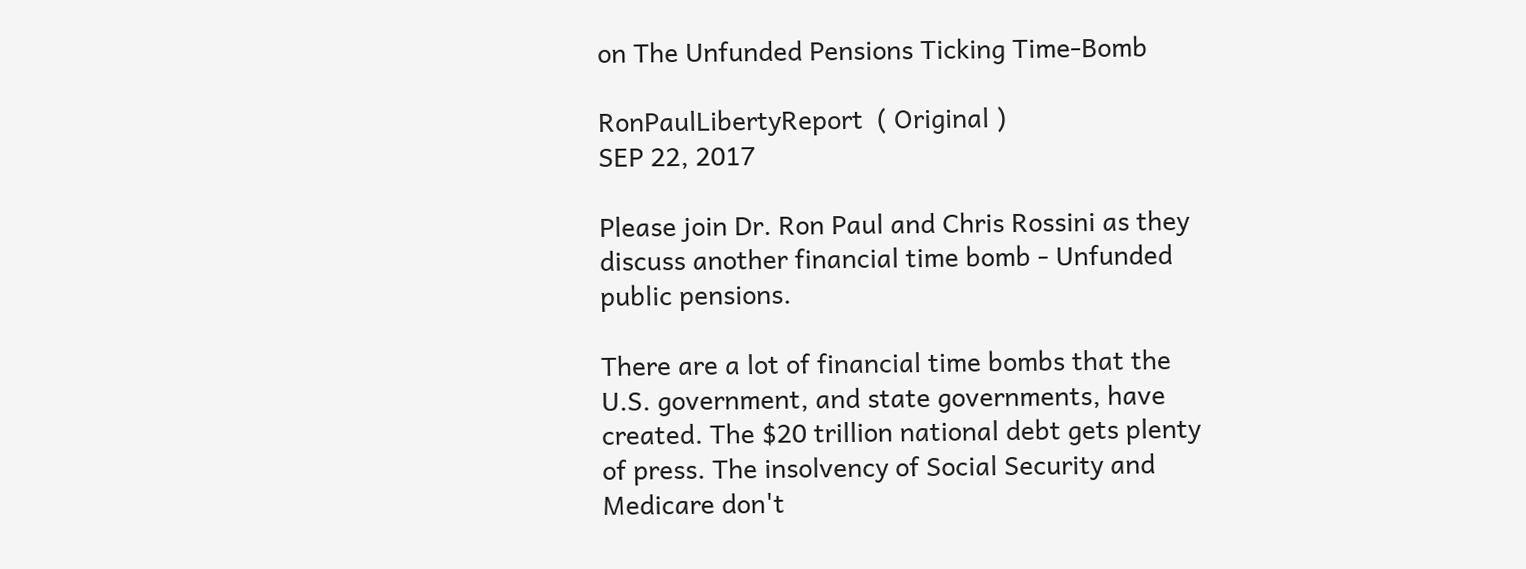on The Unfunded Pensions Ticking Time-Bomb

RonPaulLibertyReport  ( Original )
SEP 22, 2017

Please join Dr. Ron Paul and Chris Rossini as they discuss another financial time bomb - Unfunded public pensions.

There are a lot of financial time bombs that the U.S. government, and state governments, have created. The $20 trillion national debt gets plenty of press. The insolvency of Social Security and Medicare don't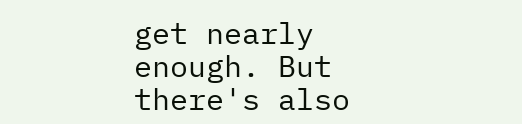get nearly enough. But there's also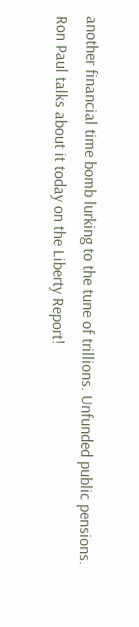another financial time bomb lurking to the tune of trillions. Unfunded public pensions. Ron Paul talks about it today on the Liberty Report!